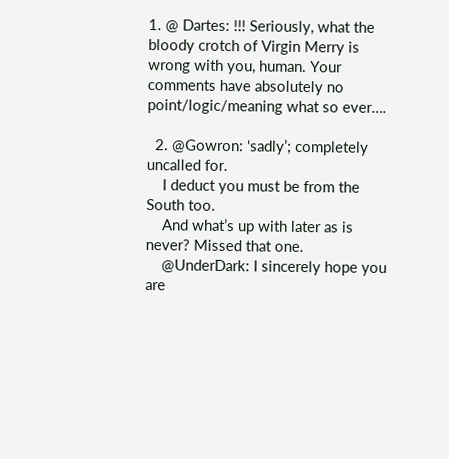1. @ Dartes: !!! Seriously, what the bloody crotch of Virgin Merry is wrong with you, human. Your comments have absolutely no point/logic/meaning what so ever….

  2. @Gowron: ‘sadly’; completely uncalled for.
    I deduct you must be from the South too.
    And what’s up with later as is never? Missed that one.
    @UnderDark: I sincerely hope you are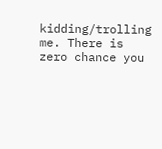kidding/trolling me. There is zero chance you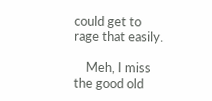could get to rage that easily.

    Meh, I miss the good old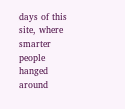days of this site, where smarter people hanged around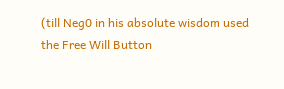(till Neg0 in his absolute wisdom used the Free Will Button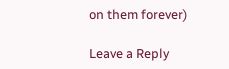on them forever)

Leave a Reply